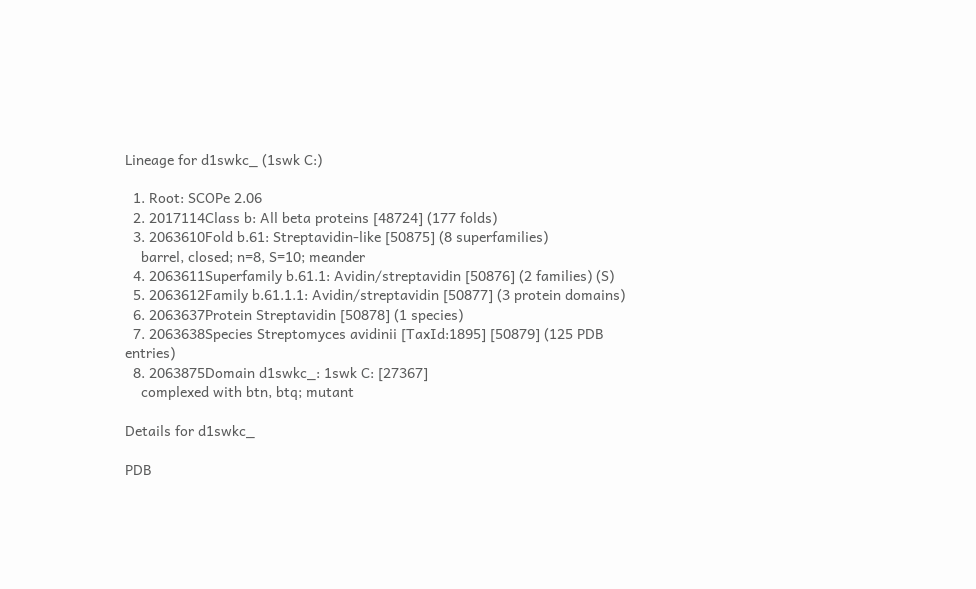Lineage for d1swkc_ (1swk C:)

  1. Root: SCOPe 2.06
  2. 2017114Class b: All beta proteins [48724] (177 folds)
  3. 2063610Fold b.61: Streptavidin-like [50875] (8 superfamilies)
    barrel, closed; n=8, S=10; meander
  4. 2063611Superfamily b.61.1: Avidin/streptavidin [50876] (2 families) (S)
  5. 2063612Family b.61.1.1: Avidin/streptavidin [50877] (3 protein domains)
  6. 2063637Protein Streptavidin [50878] (1 species)
  7. 2063638Species Streptomyces avidinii [TaxId:1895] [50879] (125 PDB entries)
  8. 2063875Domain d1swkc_: 1swk C: [27367]
    complexed with btn, btq; mutant

Details for d1swkc_

PDB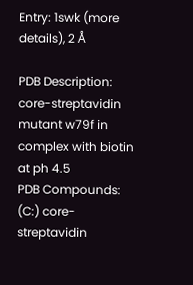Entry: 1swk (more details), 2 Å

PDB Description: core-streptavidin mutant w79f in complex with biotin at ph 4.5
PDB Compounds: (C:) core-streptavidin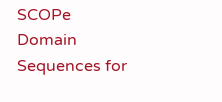SCOPe Domain Sequences for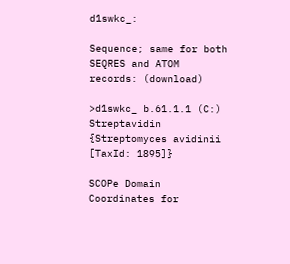d1swkc_:

Sequence; same for both SEQRES and ATOM records: (download)

>d1swkc_ b.61.1.1 (C:) Streptavidin {Streptomyces avidinii [TaxId: 1895]}

SCOPe Domain Coordinates for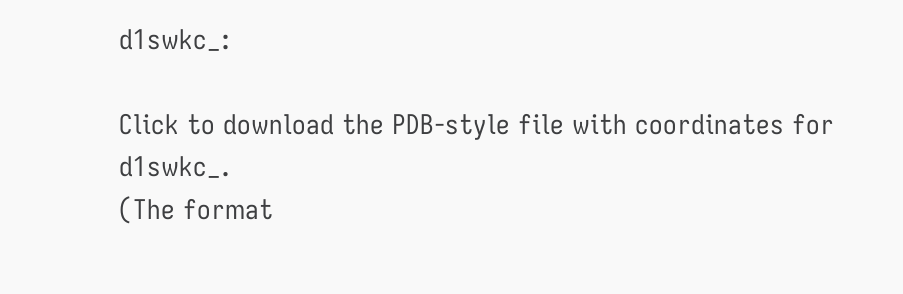d1swkc_:

Click to download the PDB-style file with coordinates for d1swkc_.
(The format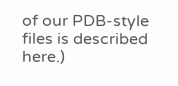of our PDB-style files is described here.)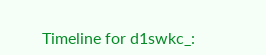Timeline for d1swkc_: